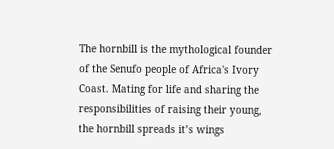The hornbill is the mythological founder of the Senufo people of Africa's Ivory Coast. Mating for life and sharing the responsibilities of raising their young, the hornbill spreads it’s wings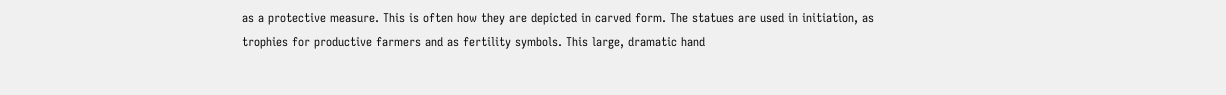as a protective measure. This is often how they are depicted in carved form. The statues are used in initiation, as trophies for productive farmers and as fertility symbols. This large, dramatic hand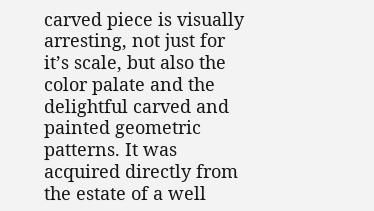carved piece is visually arresting, not just for it’s scale, but also the color palate and the delightful carved and painted geometric patterns. It was acquired directly from the estate of a well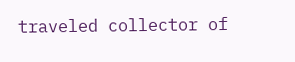traveled collector of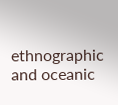ethnographic and oceanic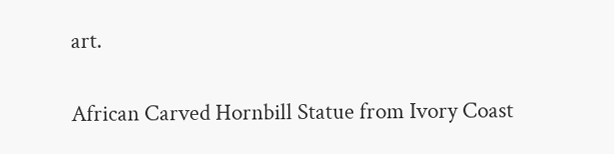art.

African Carved Hornbill Statue from Ivory Coast